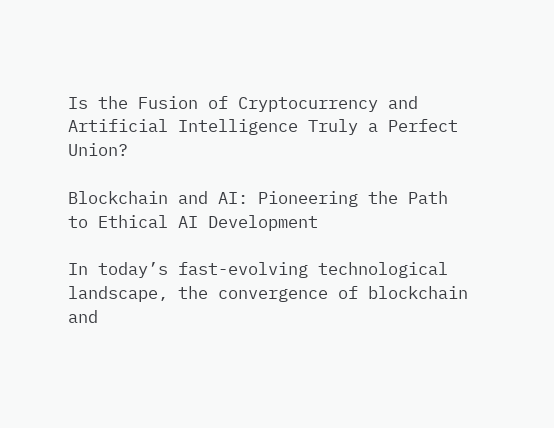Is the Fusion of Cryptocurrency and Artificial Intelligence Truly a Perfect Union?

Blockchain and AI: Pioneering the Path to Ethical AI Development

In today’s fast-evolving technological landscape, the convergence of blockchain and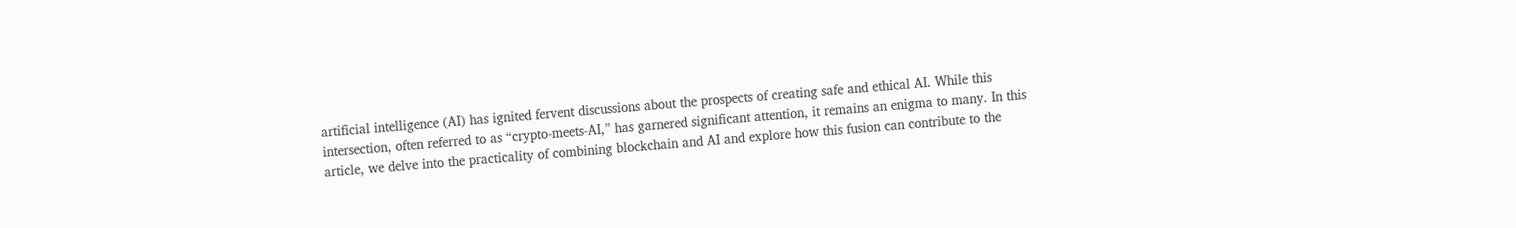artificial intelligence (AI) has ignited fervent discussions about the prospects of creating safe and ethical AI. While this intersection, often referred to as “crypto-meets-AI,” has garnered significant attention, it remains an enigma to many. In this article, we delve into the practicality of combining blockchain and AI and explore how this fusion can contribute to the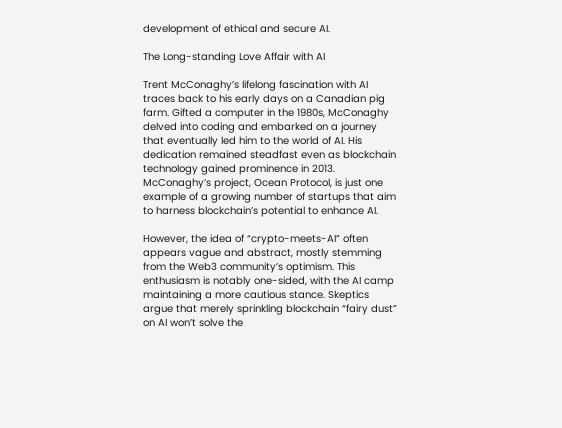development of ethical and secure AI.

The Long-standing Love Affair with AI

Trent McConaghy’s lifelong fascination with AI traces back to his early days on a Canadian pig farm. Gifted a computer in the 1980s, McConaghy delved into coding and embarked on a journey that eventually led him to the world of AI. His dedication remained steadfast even as blockchain technology gained prominence in 2013. McConaghy’s project, Ocean Protocol, is just one example of a growing number of startups that aim to harness blockchain’s potential to enhance AI.

However, the idea of “crypto-meets-AI” often appears vague and abstract, mostly stemming from the Web3 community’s optimism. This enthusiasm is notably one-sided, with the AI camp maintaining a more cautious stance. Skeptics argue that merely sprinkling blockchain “fairy dust” on AI won’t solve the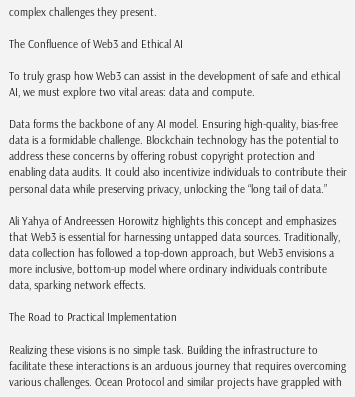complex challenges they present.

The Confluence of Web3 and Ethical AI

To truly grasp how Web3 can assist in the development of safe and ethical AI, we must explore two vital areas: data and compute.

Data forms the backbone of any AI model. Ensuring high-quality, bias-free data is a formidable challenge. Blockchain technology has the potential to address these concerns by offering robust copyright protection and enabling data audits. It could also incentivize individuals to contribute their personal data while preserving privacy, unlocking the “long tail of data.”

Ali Yahya of Andreessen Horowitz highlights this concept and emphasizes that Web3 is essential for harnessing untapped data sources. Traditionally, data collection has followed a top-down approach, but Web3 envisions a more inclusive, bottom-up model where ordinary individuals contribute data, sparking network effects.

The Road to Practical Implementation

Realizing these visions is no simple task. Building the infrastructure to facilitate these interactions is an arduous journey that requires overcoming various challenges. Ocean Protocol and similar projects have grappled with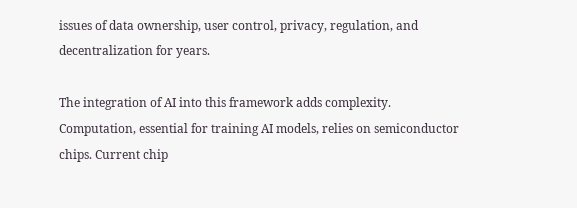issues of data ownership, user control, privacy, regulation, and decentralization for years.

The integration of AI into this framework adds complexity. Computation, essential for training AI models, relies on semiconductor chips. Current chip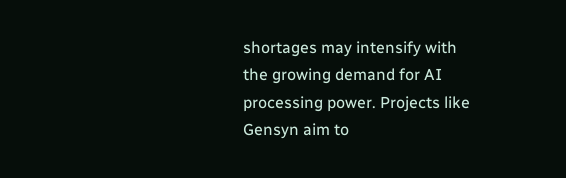shortages may intensify with the growing demand for AI processing power. Projects like Gensyn aim to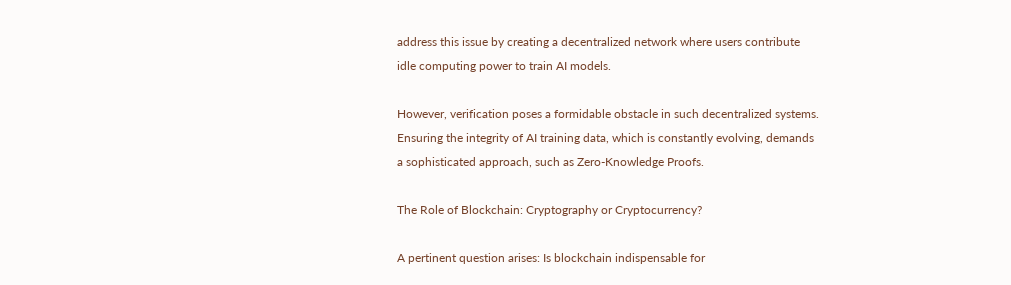address this issue by creating a decentralized network where users contribute idle computing power to train AI models.

However, verification poses a formidable obstacle in such decentralized systems. Ensuring the integrity of AI training data, which is constantly evolving, demands a sophisticated approach, such as Zero-Knowledge Proofs.

The Role of Blockchain: Cryptography or Cryptocurrency?

A pertinent question arises: Is blockchain indispensable for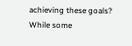achieving these goals? While some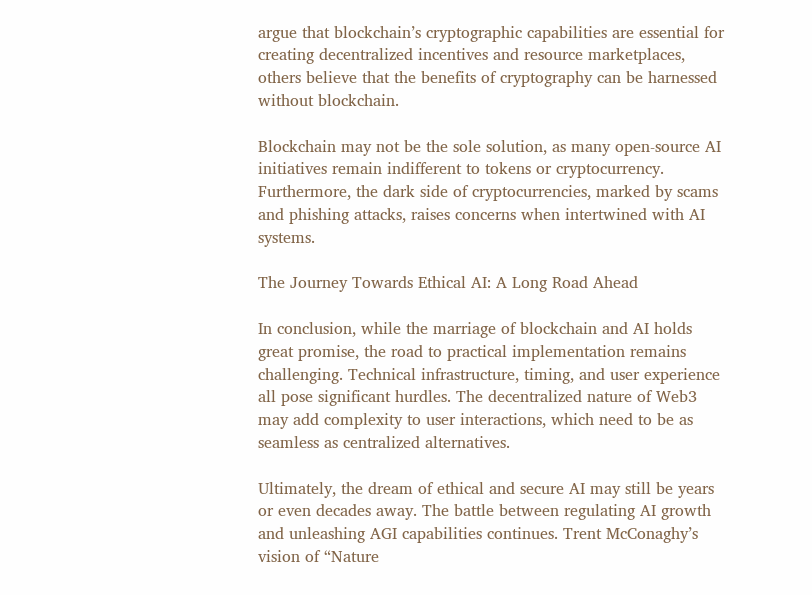argue that blockchain’s cryptographic capabilities are essential for creating decentralized incentives and resource marketplaces, others believe that the benefits of cryptography can be harnessed without blockchain.

Blockchain may not be the sole solution, as many open-source AI initiatives remain indifferent to tokens or cryptocurrency. Furthermore, the dark side of cryptocurrencies, marked by scams and phishing attacks, raises concerns when intertwined with AI systems.

The Journey Towards Ethical AI: A Long Road Ahead

In conclusion, while the marriage of blockchain and AI holds great promise, the road to practical implementation remains challenging. Technical infrastructure, timing, and user experience all pose significant hurdles. The decentralized nature of Web3 may add complexity to user interactions, which need to be as seamless as centralized alternatives.

Ultimately, the dream of ethical and secure AI may still be years or even decades away. The battle between regulating AI growth and unleashing AGI capabilities continues. Trent McConaghy’s vision of “Nature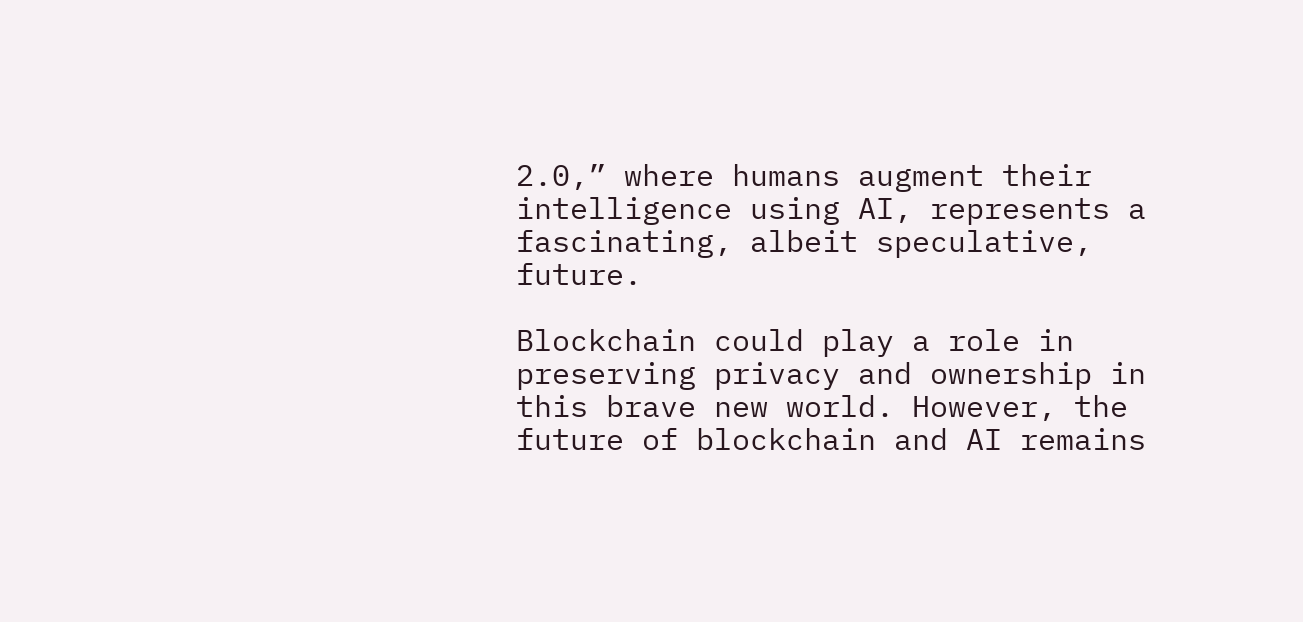2.0,” where humans augment their intelligence using AI, represents a fascinating, albeit speculative, future.

Blockchain could play a role in preserving privacy and ownership in this brave new world. However, the future of blockchain and AI remains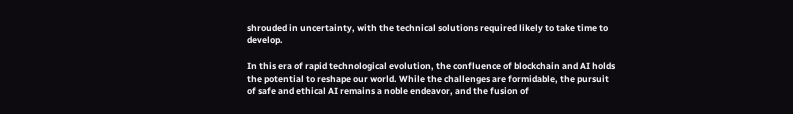shrouded in uncertainty, with the technical solutions required likely to take time to develop.

In this era of rapid technological evolution, the confluence of blockchain and AI holds the potential to reshape our world. While the challenges are formidable, the pursuit of safe and ethical AI remains a noble endeavor, and the fusion of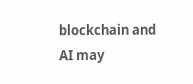blockchain and AI may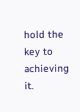hold the key to achieving it.